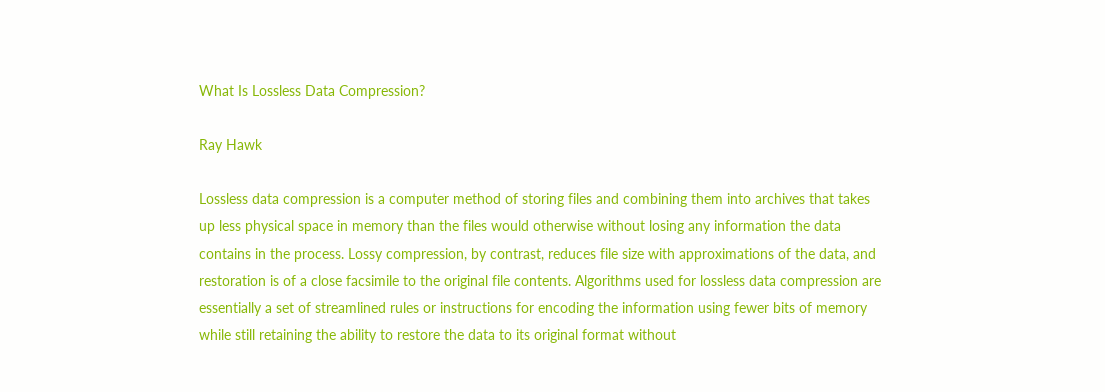What Is Lossless Data Compression?

Ray Hawk

Lossless data compression is a computer method of storing files and combining them into archives that takes up less physical space in memory than the files would otherwise without losing any information the data contains in the process. Lossy compression, by contrast, reduces file size with approximations of the data, and restoration is of a close facsimile to the original file contents. Algorithms used for lossless data compression are essentially a set of streamlined rules or instructions for encoding the information using fewer bits of memory while still retaining the ability to restore the data to its original format without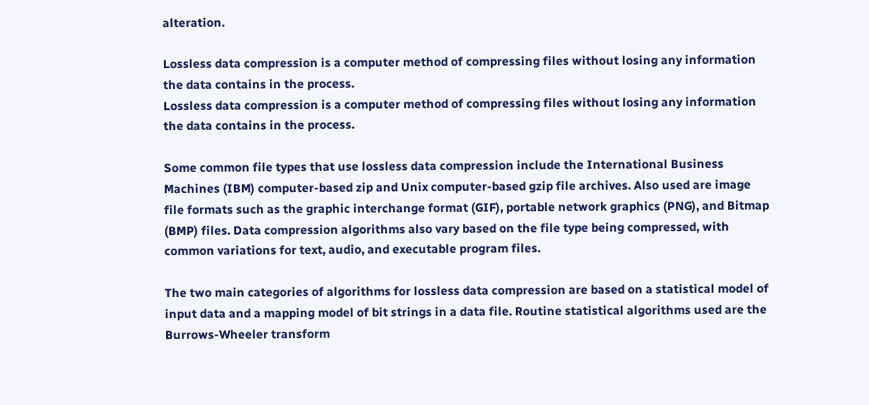alteration.

Lossless data compression is a computer method of compressing files without losing any information the data contains in the process.
Lossless data compression is a computer method of compressing files without losing any information the data contains in the process.

Some common file types that use lossless data compression include the International Business Machines (IBM) computer-based zip and Unix computer-based gzip file archives. Also used are image file formats such as the graphic interchange format (GIF), portable network graphics (PNG), and Bitmap (BMP) files. Data compression algorithms also vary based on the file type being compressed, with common variations for text, audio, and executable program files.

The two main categories of algorithms for lossless data compression are based on a statistical model of input data and a mapping model of bit strings in a data file. Routine statistical algorithms used are the Burrows-Wheeler transform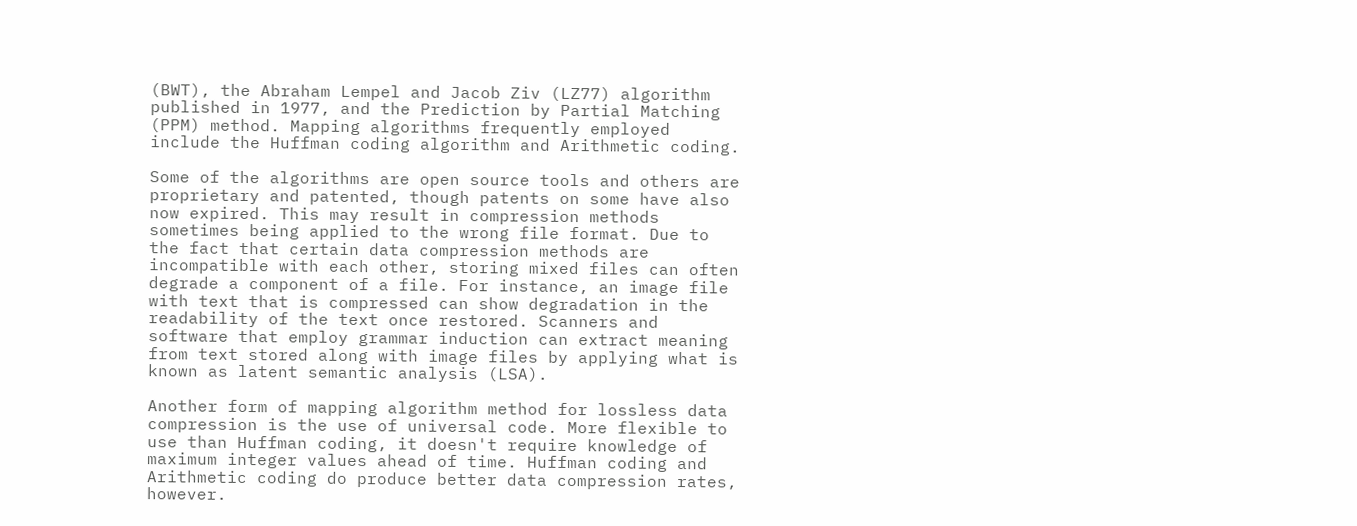(BWT), the Abraham Lempel and Jacob Ziv (LZ77) algorithm published in 1977, and the Prediction by Partial Matching (PPM) method. Mapping algorithms frequently employed include the Huffman coding algorithm and Arithmetic coding.

Some of the algorithms are open source tools and others are proprietary and patented, though patents on some have also now expired. This may result in compression methods sometimes being applied to the wrong file format. Due to the fact that certain data compression methods are incompatible with each other, storing mixed files can often degrade a component of a file. For instance, an image file with text that is compressed can show degradation in the readability of the text once restored. Scanners and software that employ grammar induction can extract meaning from text stored along with image files by applying what is known as latent semantic analysis (LSA).

Another form of mapping algorithm method for lossless data compression is the use of universal code. More flexible to use than Huffman coding, it doesn't require knowledge of maximum integer values ahead of time. Huffman coding and Arithmetic coding do produce better data compression rates, however.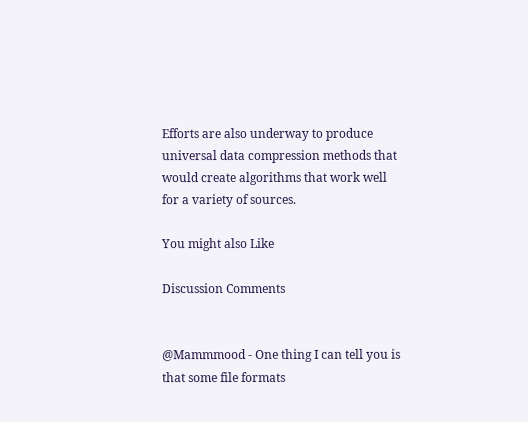Efforts are also underway to produce universal data compression methods that would create algorithms that work well for a variety of sources.

You might also Like

Discussion Comments


@Mammmood - One thing I can tell you is that some file formats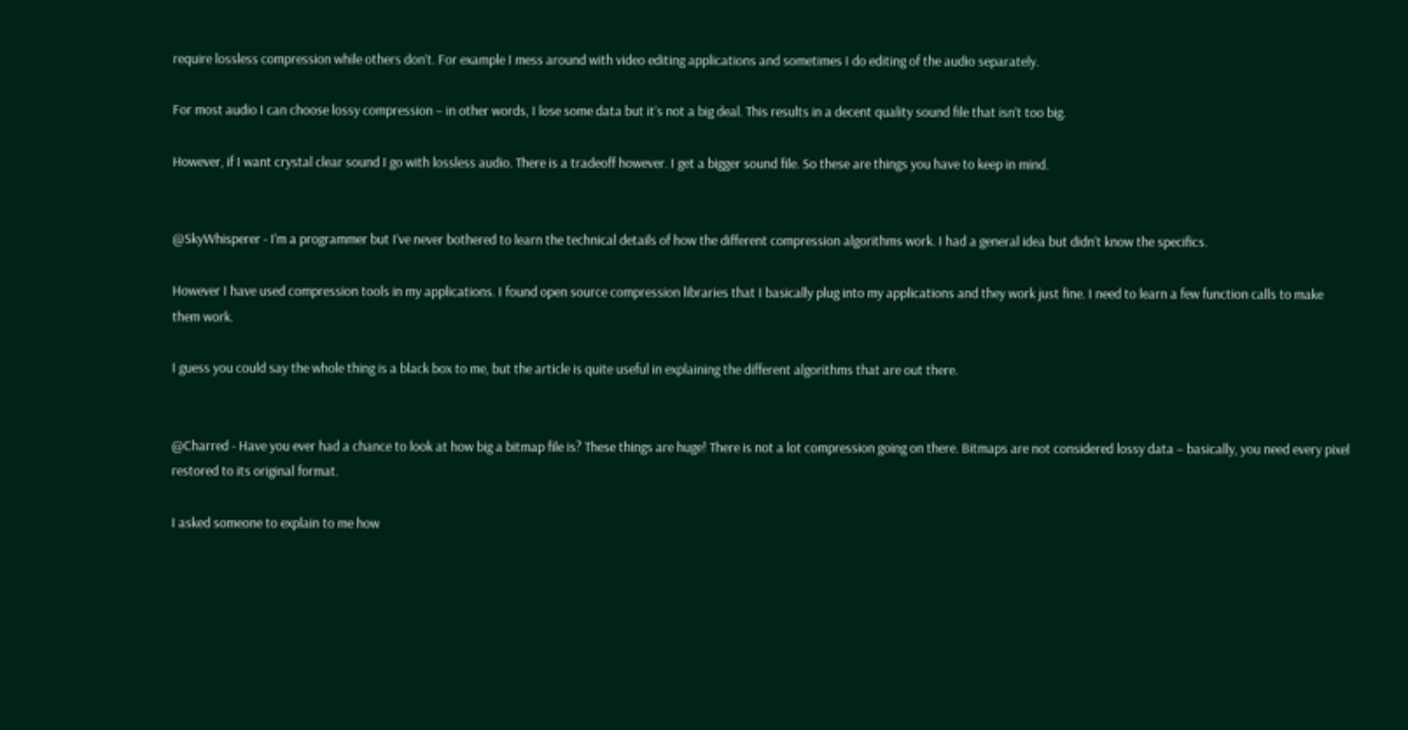require lossless compression while others don’t. For example I mess around with video editing applications and sometimes I do editing of the audio separately.

For most audio I can choose lossy compression – in other words, I lose some data but it’s not a big deal. This results in a decent quality sound file that isn’t too big.

However, if I want crystal clear sound I go with lossless audio. There is a tradeoff however. I get a bigger sound file. So these are things you have to keep in mind.


@SkyWhisperer - I’m a programmer but I’ve never bothered to learn the technical details of how the different compression algorithms work. I had a general idea but didn’t know the specifics.

However I have used compression tools in my applications. I found open source compression libraries that I basically plug into my applications and they work just fine. I need to learn a few function calls to make them work.

I guess you could say the whole thing is a black box to me, but the article is quite useful in explaining the different algorithms that are out there.


@Charred - Have you ever had a chance to look at how big a bitmap file is? These things are huge! There is not a lot compression going on there. Bitmaps are not considered lossy data – basically, you need every pixel restored to its original format.

I asked someone to explain to me how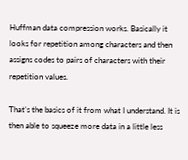Huffman data compression works. Basically it looks for repetition among characters and then assigns codes to pairs of characters with their repetition values.

That’s the basics of it from what I understand. It is then able to squeeze more data in a little less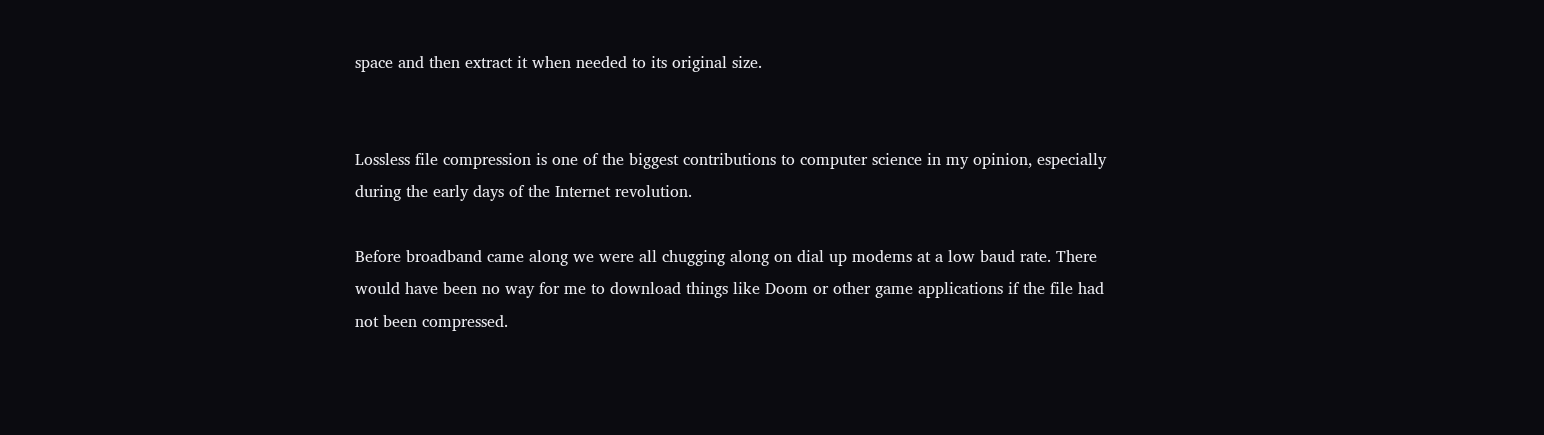space and then extract it when needed to its original size.


Lossless file compression is one of the biggest contributions to computer science in my opinion, especially during the early days of the Internet revolution.

Before broadband came along we were all chugging along on dial up modems at a low baud rate. There would have been no way for me to download things like Doom or other game applications if the file had not been compressed.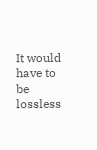It would have to be lossless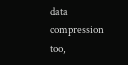data compression too,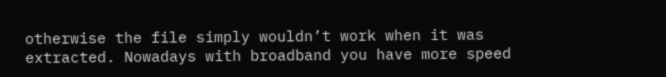otherwise the file simply wouldn’t work when it was extracted. Nowadays with broadband you have more speed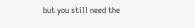but you still need the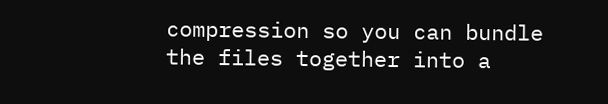compression so you can bundle the files together into a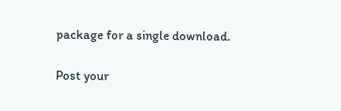package for a single download.

Post your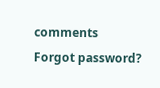comments
Forgot password?